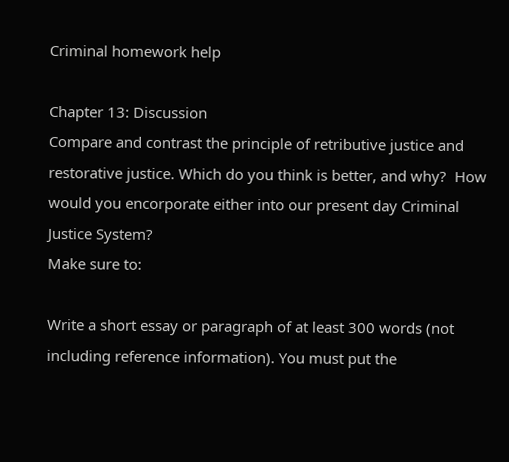Criminal homework help

Chapter 13: Discussion
Compare and contrast the principle of retributive justice and restorative justice. Which do you think is better, and why?  How would you encorporate either into our present day Criminal Justice System?
Make sure to:

Write a short essay or paragraph of at least 300 words (not including reference information). You must put the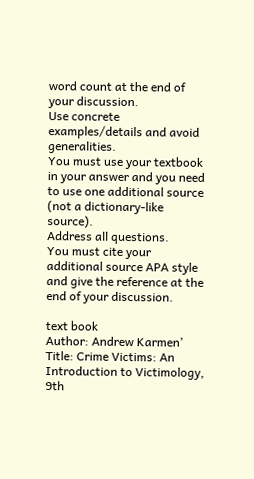word count at the end of your discussion.
Use concrete examples/details and avoid generalities.
You must use your textbook in your answer and you need to use one additional source (not a dictionary-like source).
Address all questions.
You must cite your additional source APA style and give the reference at the end of your discussion.

text book
Author: Andrew Karmen’
Title: Crime Victims: An Introduction to Victimology,
9th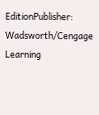EditionPublisher: Wadsworth/Cengage Learning